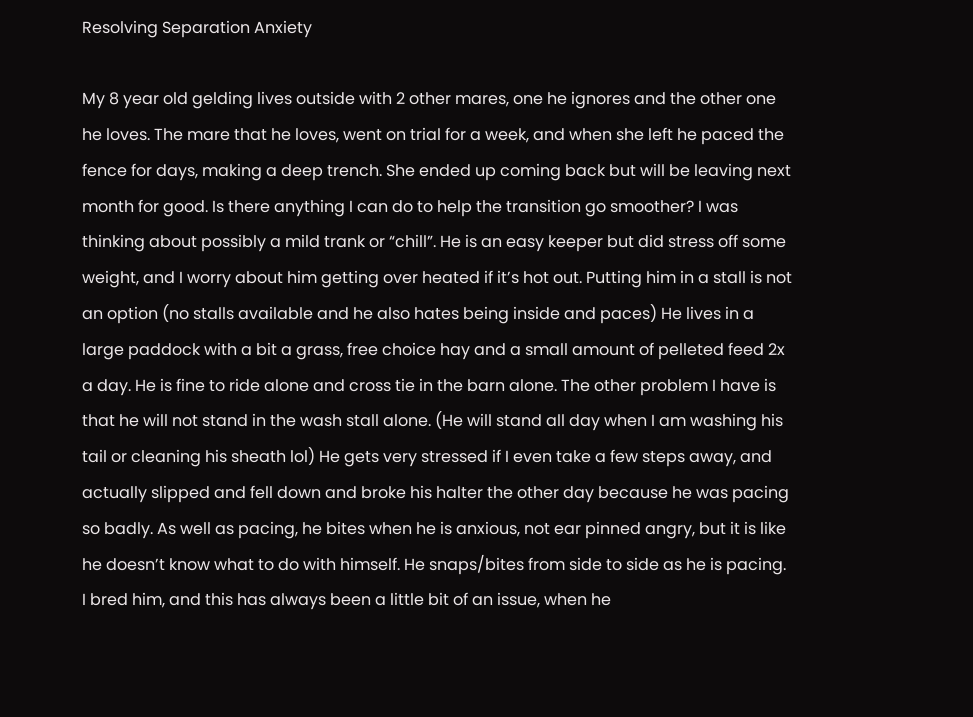Resolving Separation Anxiety

My 8 year old gelding lives outside with 2 other mares, one he ignores and the other one he loves. The mare that he loves, went on trial for a week, and when she left he paced the fence for days, making a deep trench. She ended up coming back but will be leaving next month for good. Is there anything I can do to help the transition go smoother? I was thinking about possibly a mild trank or “chill”. He is an easy keeper but did stress off some weight, and I worry about him getting over heated if it’s hot out. Putting him in a stall is not an option (no stalls available and he also hates being inside and paces) He lives in a large paddock with a bit a grass, free choice hay and a small amount of pelleted feed 2x a day. He is fine to ride alone and cross tie in the barn alone. The other problem I have is that he will not stand in the wash stall alone. (He will stand all day when I am washing his tail or cleaning his sheath lol) He gets very stressed if I even take a few steps away, and actually slipped and fell down and broke his halter the other day because he was pacing so badly. As well as pacing, he bites when he is anxious, not ear pinned angry, but it is like he doesn’t know what to do with himself. He snaps/bites from side to side as he is pacing. I bred him, and this has always been a little bit of an issue, when he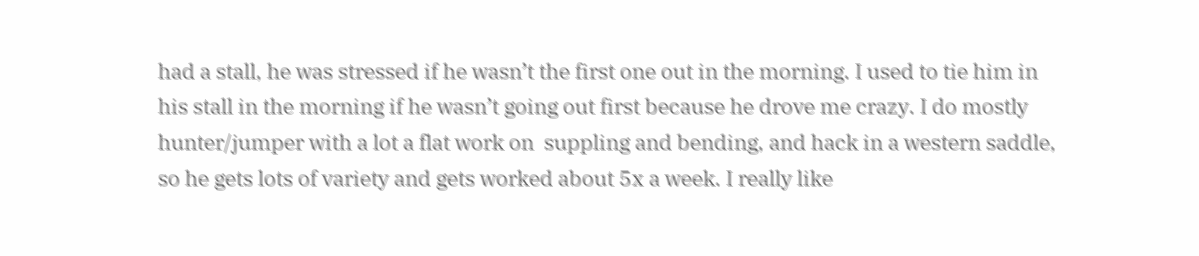had a stall, he was stressed if he wasn’t the first one out in the morning. I used to tie him in his stall in the morning if he wasn’t going out first because he drove me crazy. I do mostly hunter/jumper with a lot a flat work on  suppling and bending, and hack in a western saddle, so he gets lots of variety and gets worked about 5x a week. I really like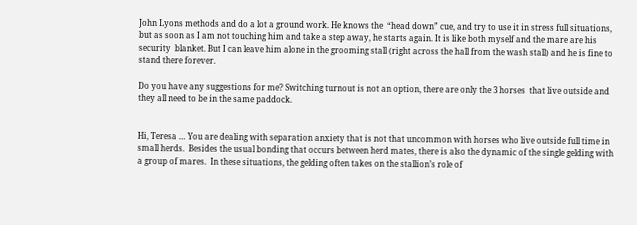John Lyons methods and do a lot a ground work. He knows the  “head down” cue, and try to use it in stress full situations, but as soon as I am not touching him and take a step away, he starts again. It is like both myself and the mare are his security  blanket. But I can leave him alone in the grooming stall (right across the hall from the wash stall) and he is fine to stand there forever.

Do you have any suggestions for me? Switching turnout is not an option, there are only the 3 horses  that live outside and they all need to be in the same paddock.


Hi, Teresa … You are dealing with separation anxiety that is not that uncommon with horses who live outside full time in small herds.  Besides the usual bonding that occurs between herd mates, there is also the dynamic of the single gelding with a group of mares.  In these situations, the gelding often takes on the stallion’s role of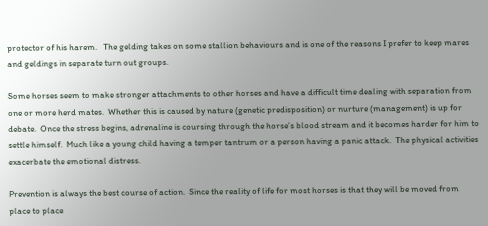protector of his harem.   The gelding takes on some stallion behaviours and is one of the reasons I prefer to keep mares and geldings in separate turn out groups.

Some horses seem to make stronger attachments to other horses and have a difficult time dealing with separation from one or more herd mates.  Whether this is caused by nature (genetic predisposition) or nurture (management) is up for debate.  Once the stress begins, adrenaline is coursing through the horse’s blood stream and it becomes harder for him to settle himself.  Much like a young child having a temper tantrum or a person having a panic attack.  The physical activities exacerbate the emotional distress.

Prevention is always the best course of action.  Since the reality of life for most horses is that they will be moved from place to place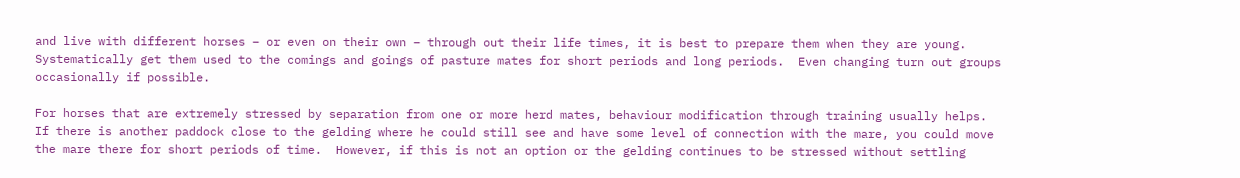and live with different horses – or even on their own – through out their life times, it is best to prepare them when they are young.  Systematically get them used to the comings and goings of pasture mates for short periods and long periods.  Even changing turn out groups occasionally if possible.

For horses that are extremely stressed by separation from one or more herd mates, behaviour modification through training usually helps.   If there is another paddock close to the gelding where he could still see and have some level of connection with the mare, you could move the mare there for short periods of time.  However, if this is not an option or the gelding continues to be stressed without settling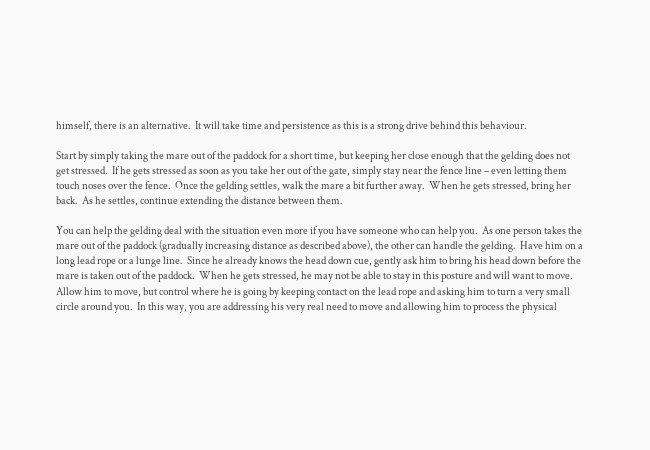himself, there is an alternative.  It will take time and persistence as this is a strong drive behind this behaviour.

Start by simply taking the mare out of the paddock for a short time, but keeping her close enough that the gelding does not get stressed.  If he gets stressed as soon as you take her out of the gate, simply stay near the fence line – even letting them touch noses over the fence.  Once the gelding settles, walk the mare a bit further away.  When he gets stressed, bring her back.  As he settles, continue extending the distance between them.

You can help the gelding deal with the situation even more if you have someone who can help you.  As one person takes the mare out of the paddock (gradually increasing distance as described above), the other can handle the gelding.  Have him on a long lead rope or a lunge line.  Since he already knows the head down cue, gently ask him to bring his head down before the mare is taken out of the paddock.  When he gets stressed, he may not be able to stay in this posture and will want to move.  Allow him to move, but control where he is going by keeping contact on the lead rope and asking him to turn a very small circle around you.  In this way, you are addressing his very real need to move and allowing him to process the physical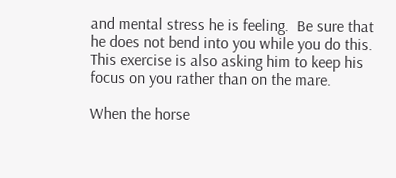and mental stress he is feeling.  Be sure that he does not bend into you while you do this.  This exercise is also asking him to keep his focus on you rather than on the mare.

When the horse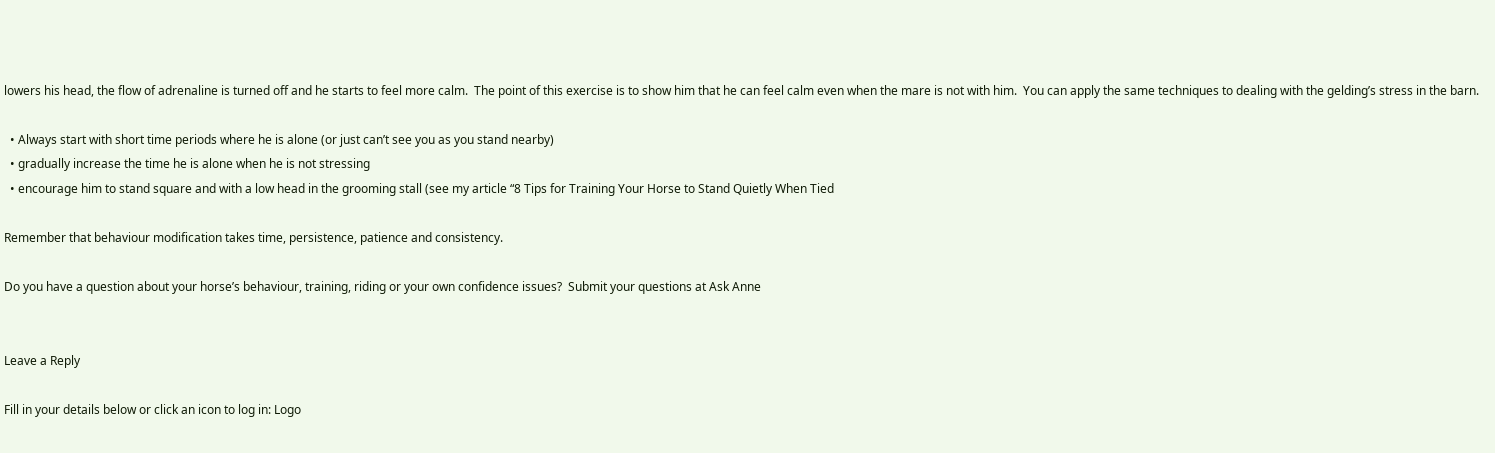lowers his head, the flow of adrenaline is turned off and he starts to feel more calm.  The point of this exercise is to show him that he can feel calm even when the mare is not with him.  You can apply the same techniques to dealing with the gelding’s stress in the barn.

  • Always start with short time periods where he is alone (or just can’t see you as you stand nearby)
  • gradually increase the time he is alone when he is not stressing
  • encourage him to stand square and with a low head in the grooming stall (see my article “8 Tips for Training Your Horse to Stand Quietly When Tied

Remember that behaviour modification takes time, persistence, patience and consistency.

Do you have a question about your horse’s behaviour, training, riding or your own confidence issues?  Submit your questions at Ask Anne


Leave a Reply

Fill in your details below or click an icon to log in: Logo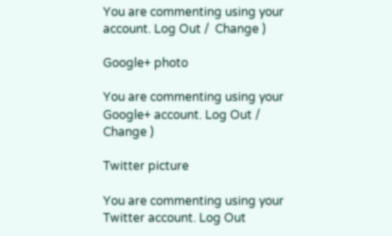You are commenting using your account. Log Out /  Change )

Google+ photo

You are commenting using your Google+ account. Log Out /  Change )

Twitter picture

You are commenting using your Twitter account. Log Out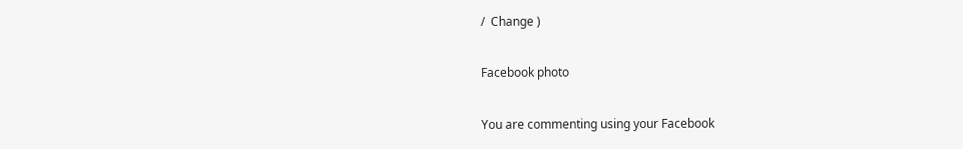/  Change )

Facebook photo

You are commenting using your Facebook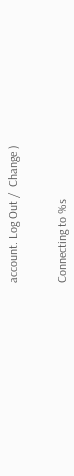account. Log Out /  Change )


Connecting to %s